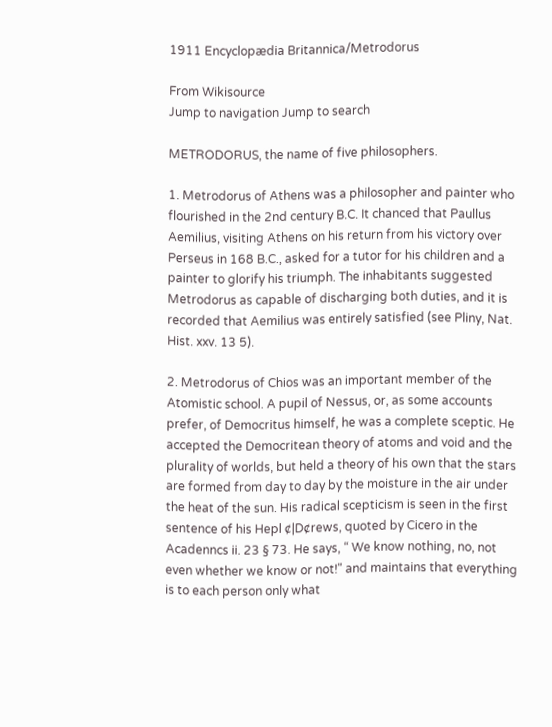1911 Encyclopædia Britannica/Metrodorus

From Wikisource
Jump to navigation Jump to search

METRODORUS, the name of five philosophers.

1. Metrodorus of Athens was a philosopher and painter who flourished in the 2nd century B.C. It chanced that Paullus Aemilius, visiting Athens on his return from his victory over Perseus in 168 B.C., asked for a tutor for his children and a painter to glorify his triumph. The inhabitants suggested Metrodorus as capable of discharging both duties, and it is recorded that Aemilius was entirely satisfied (see Pliny, Nat. Hist. xxv. 13 5).

2. Metrodorus of Chios was an important member of the Atomistic school. A pupil of Nessus, or, as some accounts prefer, of Democritus himself, he was a complete sceptic. He accepted the Democritean theory of atoms and void and the plurality of worlds, but held a theory of his own that the stars are formed from day to day by the moisture in the air under the heat of the sun. His radical scepticism is seen in the first sentence of his Hepl ¢|D¢rews, quoted by Cicero in the Acadenncs ii. 23 § 73. He says, “ We know nothing, no, not even whether we know or not!" and maintains that everything is to each person only what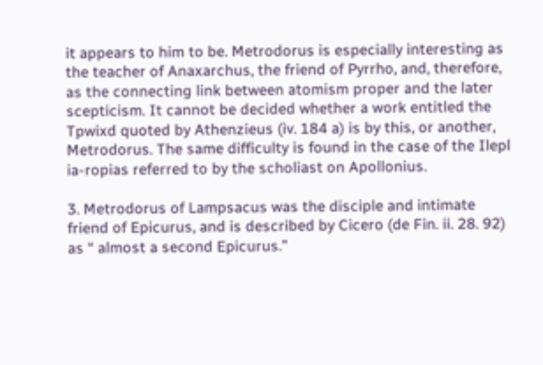it appears to him to be. Metrodorus is especially interesting as the teacher of Anaxarchus, the friend of Pyrrho, and, therefore, as the connecting link between atomism proper and the later scepticism. It cannot be decided whether a work entitled the Tpwixd quoted by Athenzieus (iv. 184 a) is by this, or another, Metrodorus. The same difficulty is found in the case of the Ilepl ia-ropias referred to by the scholiast on Apollonius.

3. Metrodorus of Lampsacus was the disciple and intimate friend of Epicurus, and is described by Cicero (de Fin. ii. 28. 92) as “ almost a second Epicurus."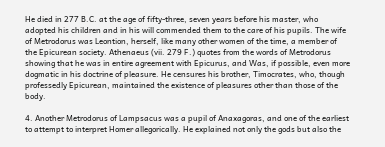He died in 277 B.C. at the age of fifty-three, seven years before his master, who adopted his children and in his will commended them to the care of his pupils. The wife of Metrodorus was Leontion, herself, like many other women of the time, a member of the Epicurean society. Athenaeus (vii. 279 F.) quotes from the words of Metrodorus showing that he was in entire agreement with Epicurus, and Was, if possible, even more dogmatic in his doctrine of pleasure. He censures his brother, Timocrates, who, though professedly Epicurean, maintained the existence of pleasures other than those of the body.

4. Another Metrodorus of Lampsacus was a pupil of Anaxagoras, and one of the earliest to attempt to interpret Homer allegorically. He explained not only the gods but also the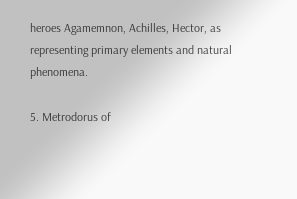heroes Agamemnon, Achilles, Hector, as representing primary elements and natural phenomena.

5. Metrodorus of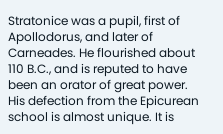Stratonice was a pupil, first of Apollodorus, and later of Carneades. He flourished about 110 B.C., and is reputed to have been an orator of great power. His defection from the Epicurean school is almost unique. It is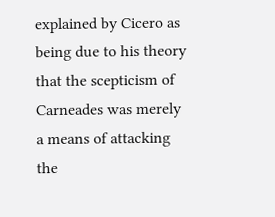explained by Cicero as being due to his theory that the scepticism of Carneades was merely a means of attacking the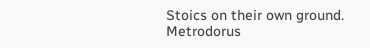Stoics on their own ground. Metrodorus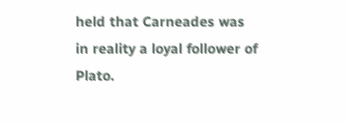held that Carneades was in reality a loyal follower of Plato.